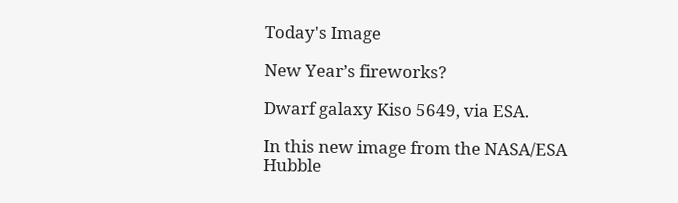Today's Image

New Year’s fireworks?

Dwarf galaxy Kiso 5649, via ESA.

In this new image from the NASA/ESA Hubble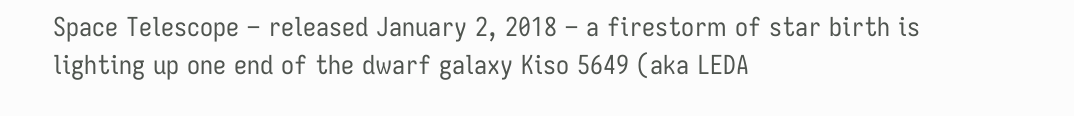Space Telescope – released January 2, 2018 – a firestorm of star birth is lighting up one end of the dwarf galaxy Kiso 5649 (aka LEDA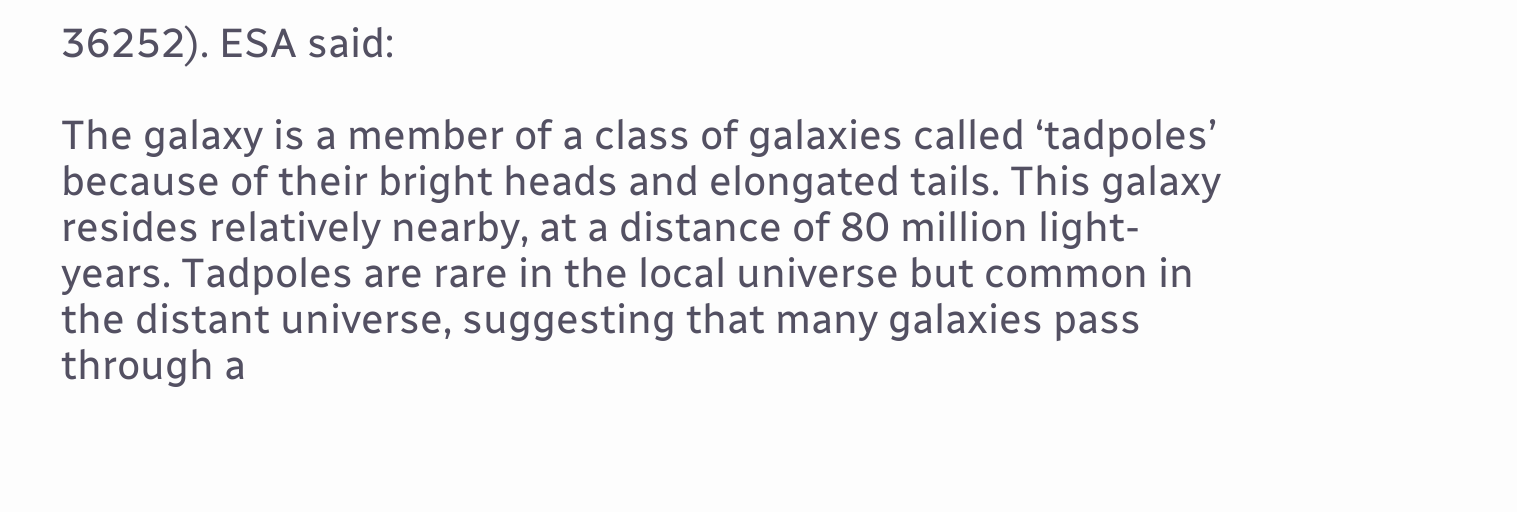36252). ESA said:

The galaxy is a member of a class of galaxies called ‘tadpoles’ because of their bright heads and elongated tails. This galaxy resides relatively nearby, at a distance of 80 million light-years. Tadpoles are rare in the local universe but common in the distant universe, suggesting that many galaxies pass through a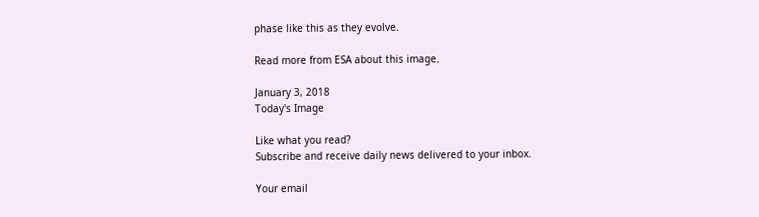phase like this as they evolve.

Read more from ESA about this image.

January 3, 2018
Today's Image

Like what you read?
Subscribe and receive daily news delivered to your inbox.

Your email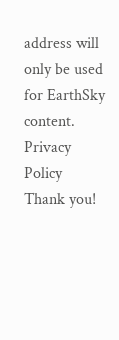address will only be used for EarthSky content. Privacy Policy
Thank you!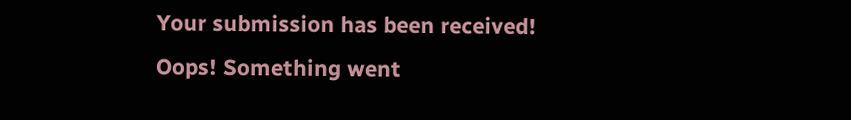Your submission has been received!
Oops! Something went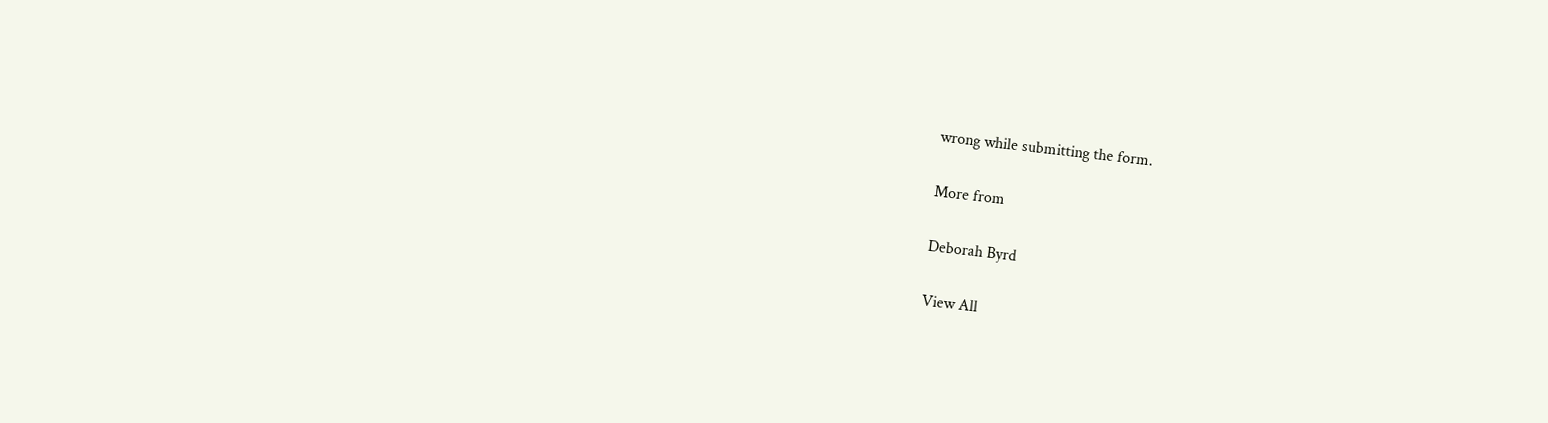wrong while submitting the form.

More from

Deborah Byrd

View All